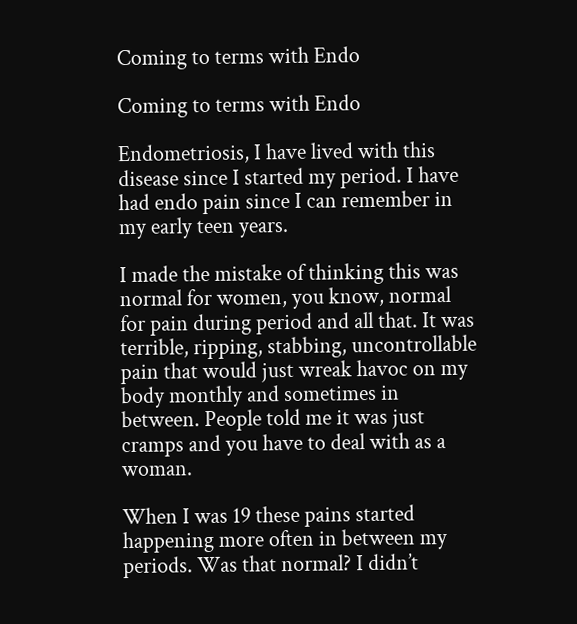Coming to terms with Endo

Coming to terms with Endo

Endometriosis, I have lived with this disease since I started my period. I have had endo pain since I can remember in my early teen years.

I made the mistake of thinking this was normal for women, you know, normal for pain during period and all that. It was terrible, ripping, stabbing, uncontrollable pain that would just wreak havoc on my body monthly and sometimes in between. People told me it was just cramps and you have to deal with as a woman.

When I was 19 these pains started happening more often in between my periods. Was that normal? I didn’t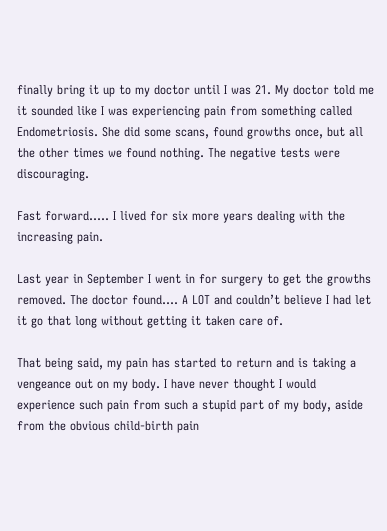finally bring it up to my doctor until I was 21. My doctor told me it sounded like I was experiencing pain from something called Endometriosis. She did some scans, found growths once, but all the other times we found nothing. The negative tests were discouraging.

Fast forward….. I lived for six more years dealing with the increasing pain.

Last year in September I went in for surgery to get the growths removed. The doctor found…. A LOT and couldn’t believe I had let it go that long without getting it taken care of.

That being said, my pain has started to return and is taking a vengeance out on my body. I have never thought I would experience such pain from such a stupid part of my body, aside from the obvious child-birth pain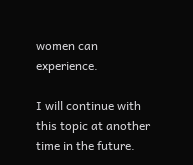women can experience.

I will continue with this topic at another time in the future.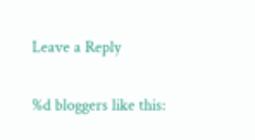Leave a Reply

%d bloggers like this: